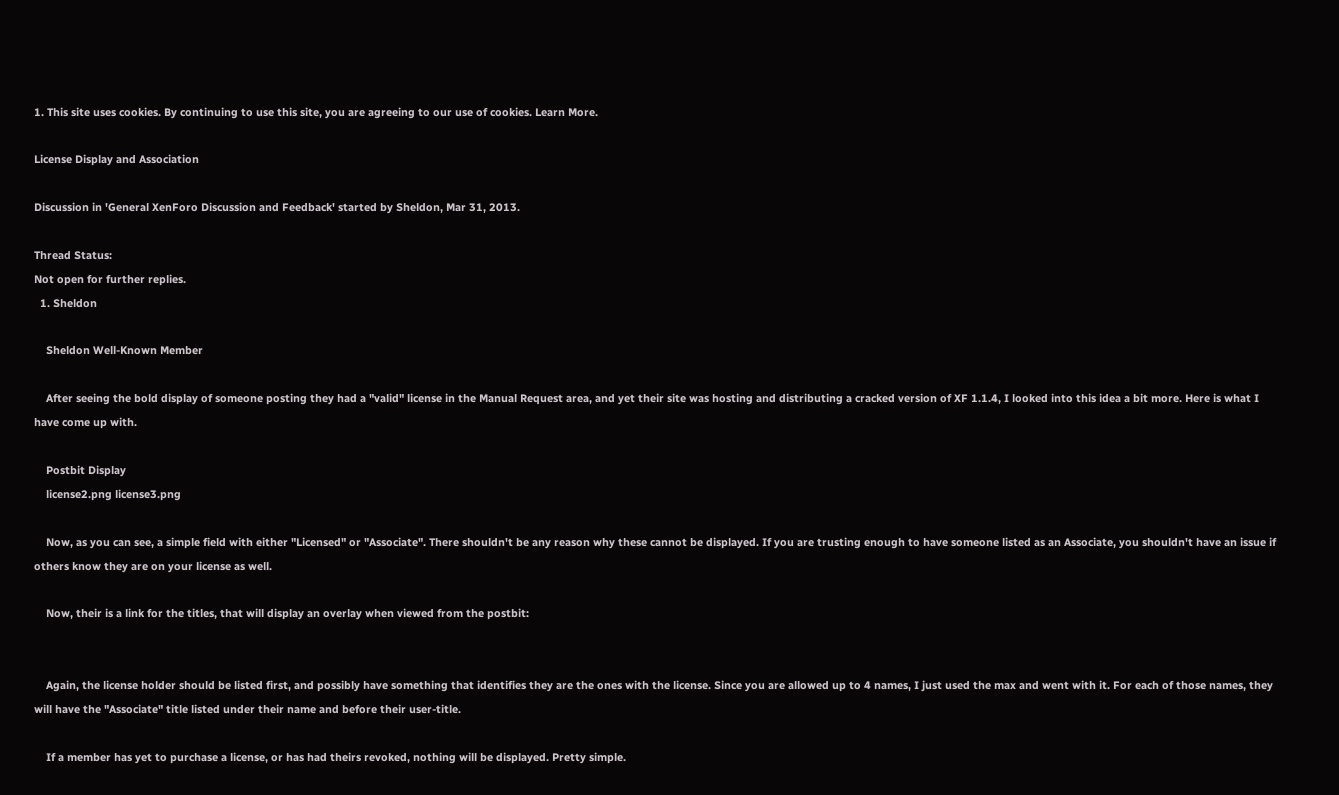1. This site uses cookies. By continuing to use this site, you are agreeing to our use of cookies. Learn More.

License Display and Association

Discussion in 'General XenForo Discussion and Feedback' started by Sheldon, Mar 31, 2013.

Thread Status:
Not open for further replies.
  1. Sheldon

    Sheldon Well-Known Member

    After seeing the bold display of someone posting they had a "valid" license in the Manual Request area, and yet their site was hosting and distributing a cracked version of XF 1.1.4, I looked into this idea a bit more. Here is what I have come up with.

    Postbit Display
    license2.png license3.png

    Now, as you can see, a simple field with either "Licensed" or "Associate". There shouldn't be any reason why these cannot be displayed. If you are trusting enough to have someone listed as an Associate, you shouldn't have an issue if others know they are on your license as well.

    Now, their is a link for the titles, that will display an overlay when viewed from the postbit:


    Again, the license holder should be listed first, and possibly have something that identifies they are the ones with the license. Since you are allowed up to 4 names, I just used the max and went with it. For each of those names, they will have the "Associate" title listed under their name and before their user-title.

    If a member has yet to purchase a license, or has had theirs revoked, nothing will be displayed. Pretty simple.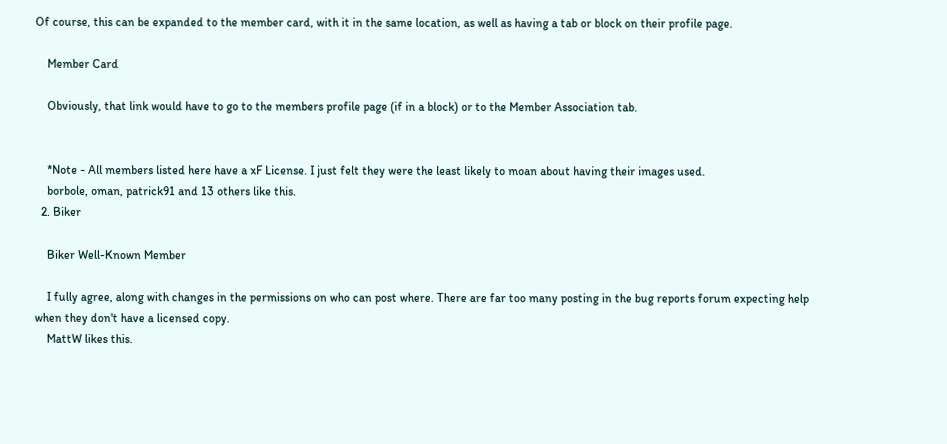Of course, this can be expanded to the member card, with it in the same location, as well as having a tab or block on their profile page.

    Member Card

    Obviously, that link would have to go to the members profile page (if in a block) or to the Member Association tab.


    *Note - All members listed here have a xF License. I just felt they were the least likely to moan about having their images used.
    borbole, oman, patrick91 and 13 others like this.
  2. Biker

    Biker Well-Known Member

    I fully agree, along with changes in the permissions on who can post where. There are far too many posting in the bug reports forum expecting help when they don't have a licensed copy.
    MattW likes this.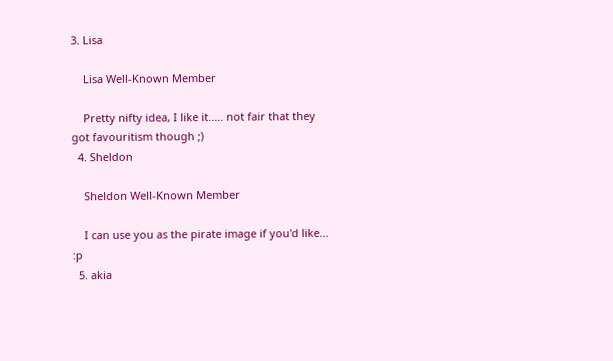3. Lisa

    Lisa Well-Known Member

    Pretty nifty idea, I like it..... not fair that they got favouritism though ;)
  4. Sheldon

    Sheldon Well-Known Member

    I can use you as the pirate image if you'd like... :p
  5. akia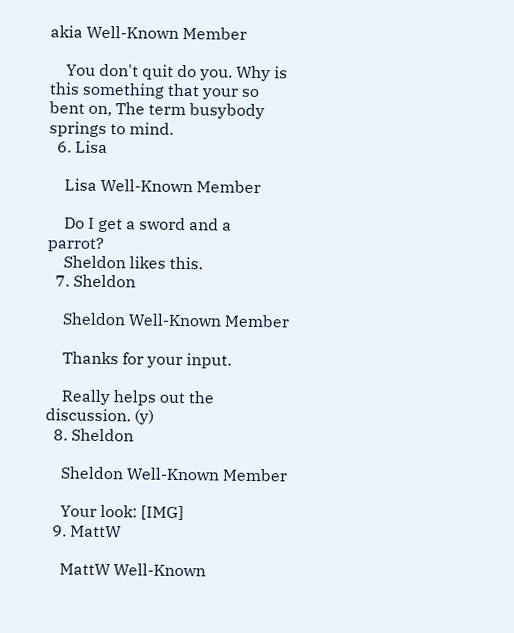akia Well-Known Member

    You don't quit do you. Why is this something that your so bent on, The term busybody springs to mind.
  6. Lisa

    Lisa Well-Known Member

    Do I get a sword and a parrot?
    Sheldon likes this.
  7. Sheldon

    Sheldon Well-Known Member

    Thanks for your input.

    Really helps out the discussion. (y)
  8. Sheldon

    Sheldon Well-Known Member

    Your look: [IMG]
  9. MattW

    MattW Well-Known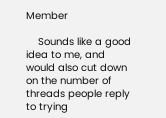Member

    Sounds like a good idea to me, and would also cut down on the number of threads people reply to trying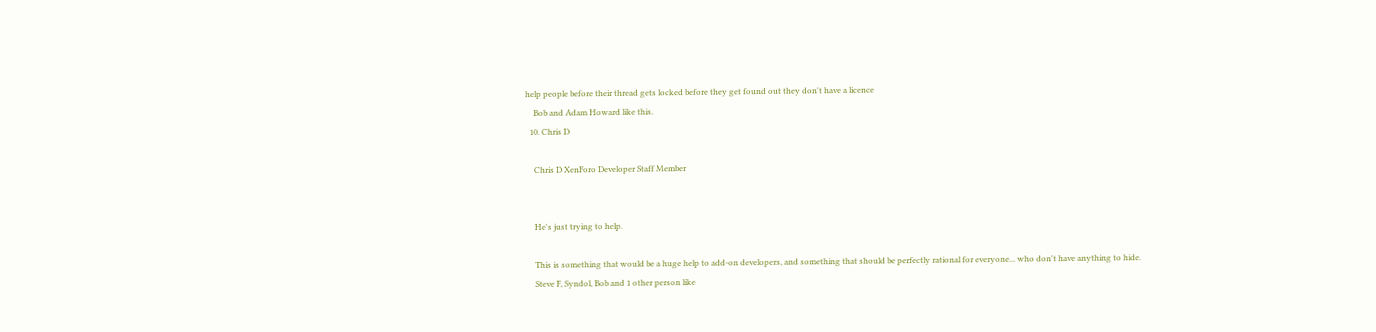help people before their thread gets locked before they get found out they don't have a licence
    Bob and Adam Howard like this.
  10. Chris D

    Chris D XenForo Developer Staff Member


    He's just trying to help.

    This is something that would be a huge help to add-on developers, and something that should be perfectly rational for everyone... who don't have anything to hide.
    Steve F, Syndol, Bob and 1 other person like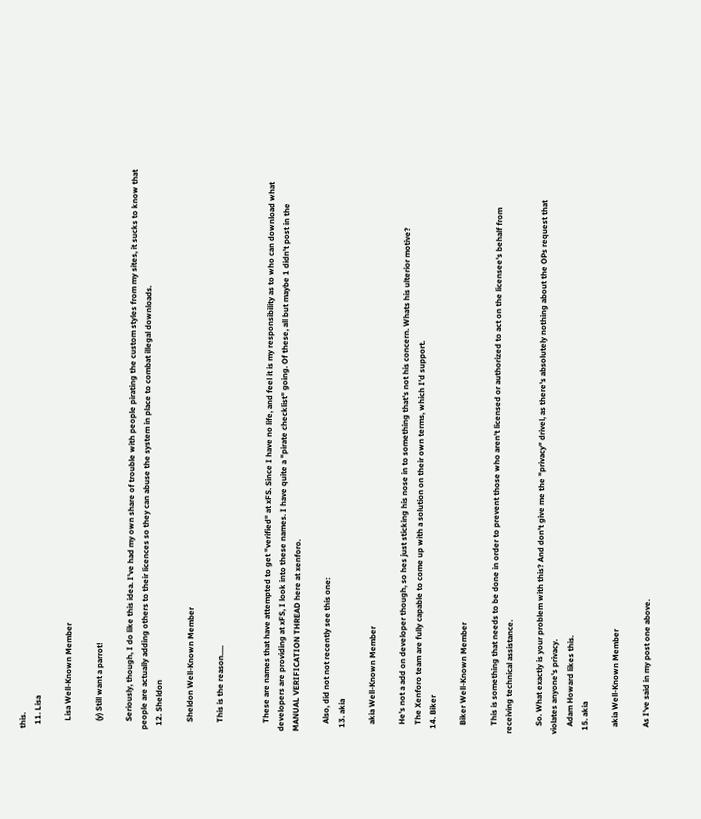this.
  11. Lisa

    Lisa Well-Known Member

    (y) Still want a parrot!

    Seriously, though, I do like this idea. I've had my own share of trouble with people pirating the custom styles from my sites, it sucks to know that people are actually adding others to their licences so they can abuse the system in place to combat illegal downloads.
  12. Sheldon

    Sheldon Well-Known Member

    This is the reason.....


    These are names that have attempted to get "verified" at xFS. Since I have no life, and feel it is my responsibility as to who can download what developers are providing at xFS, I look into these names. I have quite a "pirate checklist" going. Of these, all but maybe 1 didn't post in the MANUAL VERIFICATION THREAD here at xenforo.

    Also, did not not recently see this one:
  13. akia

    akia Well-Known Member

    He's not a add on developer though, so hes just sticking his nose in to something that's not his concern. Whats his ulterior motive?
    The Xenforo team are fully capable to come up with a solution on their own terms, which I'd support.
  14. Biker

    Biker Well-Known Member

    This is something that needs to be done in order to prevent those who aren't licensed or authorized to act on the licensee's behalf from receiving technical assistance.

    So. What exactly is your problem with this? And don't give me the "privacy" drivel, as there's absolutely nothing about the OPs request that violates anyone's privacy.
    Adam Howard likes this.
  15. akia

    akia Well-Known Member

    As I've said in my post one above.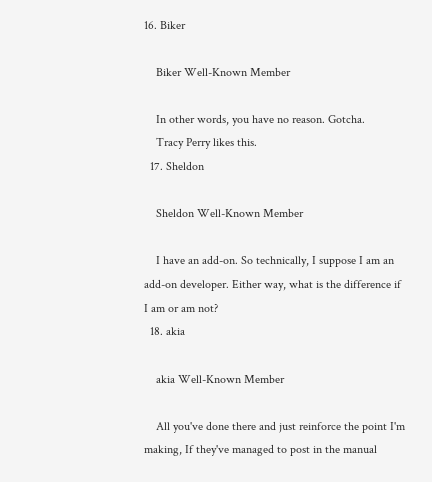16. Biker

    Biker Well-Known Member

    In other words, you have no reason. Gotcha.
    Tracy Perry likes this.
  17. Sheldon

    Sheldon Well-Known Member

    I have an add-on. So technically, I suppose I am an add-on developer. Either way, what is the difference if I am or am not?
  18. akia

    akia Well-Known Member

    All you've done there and just reinforce the point I'm making, If they've managed to post in the manual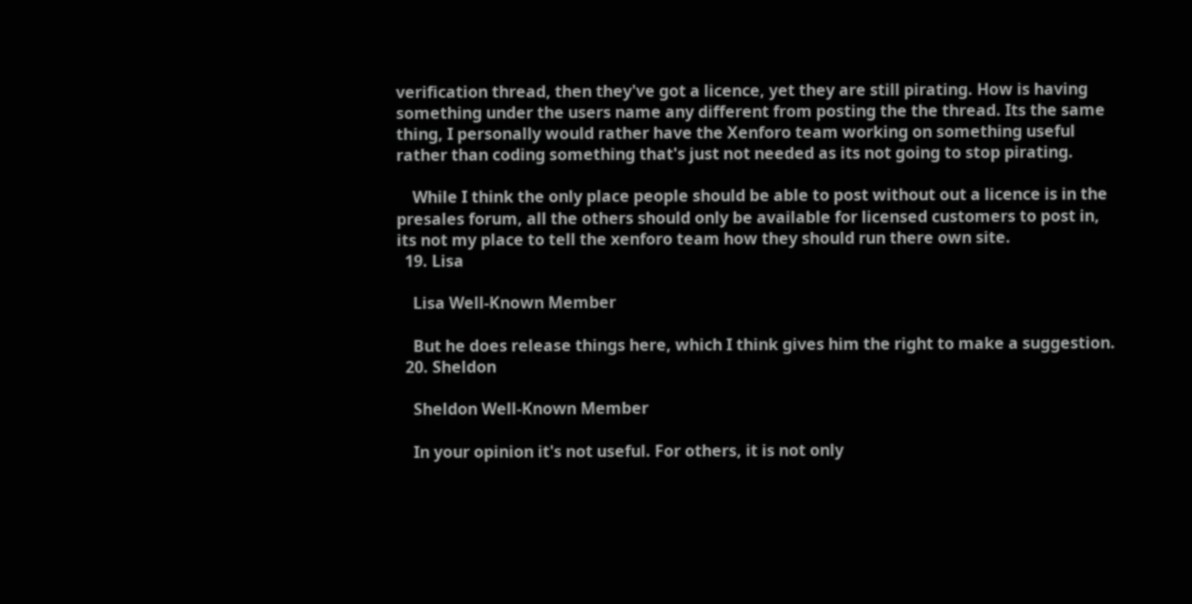verification thread, then they've got a licence, yet they are still pirating. How is having something under the users name any different from posting the the thread. Its the same thing, I personally would rather have the Xenforo team working on something useful rather than coding something that's just not needed as its not going to stop pirating.

    While I think the only place people should be able to post without out a licence is in the presales forum, all the others should only be available for licensed customers to post in, its not my place to tell the xenforo team how they should run there own site.
  19. Lisa

    Lisa Well-Known Member

    But he does release things here, which I think gives him the right to make a suggestion.
  20. Sheldon

    Sheldon Well-Known Member

    In your opinion it's not useful. For others, it is not only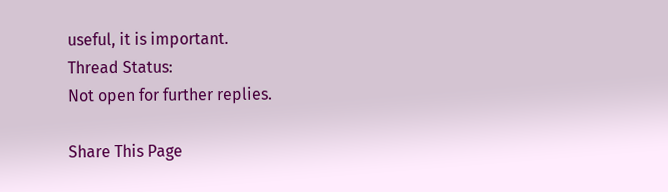useful, it is important.
Thread Status:
Not open for further replies.

Share This Page